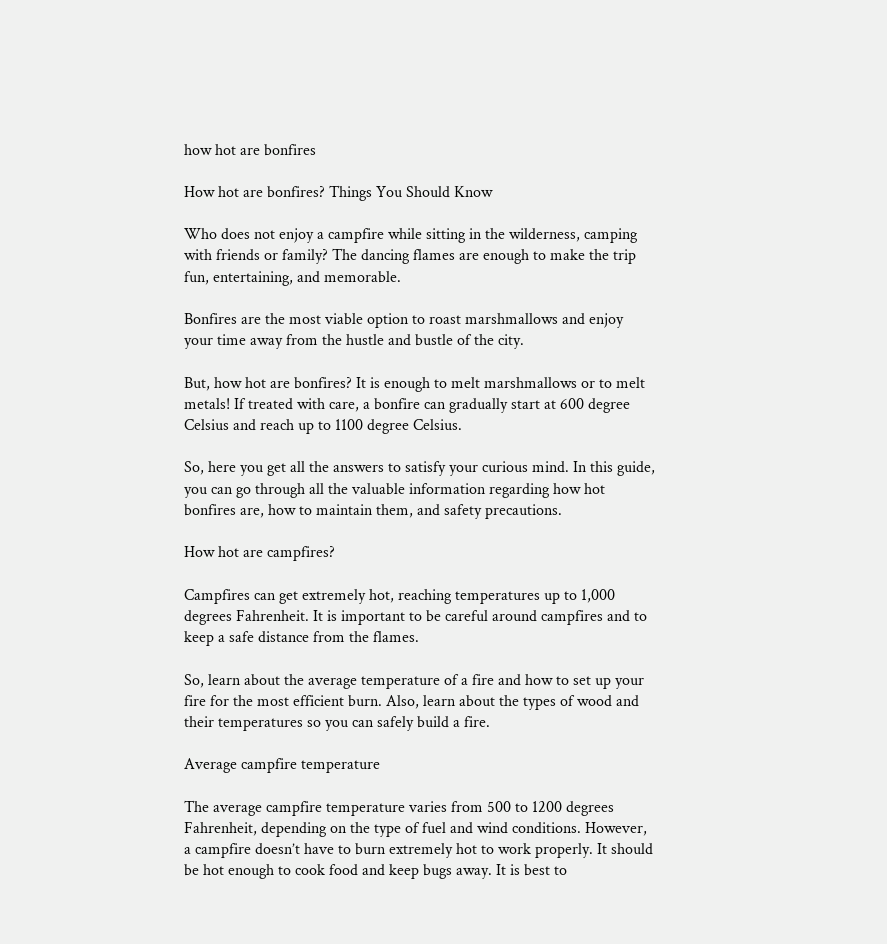how hot are bonfires

How hot are bonfires? Things You Should Know

Who does not enjoy a campfire while sitting in the wilderness, camping with friends or family? The dancing flames are enough to make the trip fun, entertaining, and memorable.

Bonfires are the most viable option to roast marshmallows and enjoy your time away from the hustle and bustle of the city.

But, how hot are bonfires? It is enough to melt marshmallows or to melt metals! If treated with care, a bonfire can gradually start at 600 degree Celsius and reach up to 1100 degree Celsius.

So, here you get all the answers to satisfy your curious mind. In this guide, you can go through all the valuable information regarding how hot bonfires are, how to maintain them, and safety precautions.

How hot are campfires?

Campfires can get extremely hot, reaching temperatures up to 1,000 degrees Fahrenheit. It is important to be careful around campfires and to keep a safe distance from the flames.

So, learn about the average temperature of a fire and how to set up your fire for the most efficient burn. Also, learn about the types of wood and their temperatures so you can safely build a fire.

Average campfire temperature

The average campfire temperature varies from 500 to 1200 degrees Fahrenheit, depending on the type of fuel and wind conditions. However, a campfire doesn’t have to burn extremely hot to work properly. It should be hot enough to cook food and keep bugs away. It is best to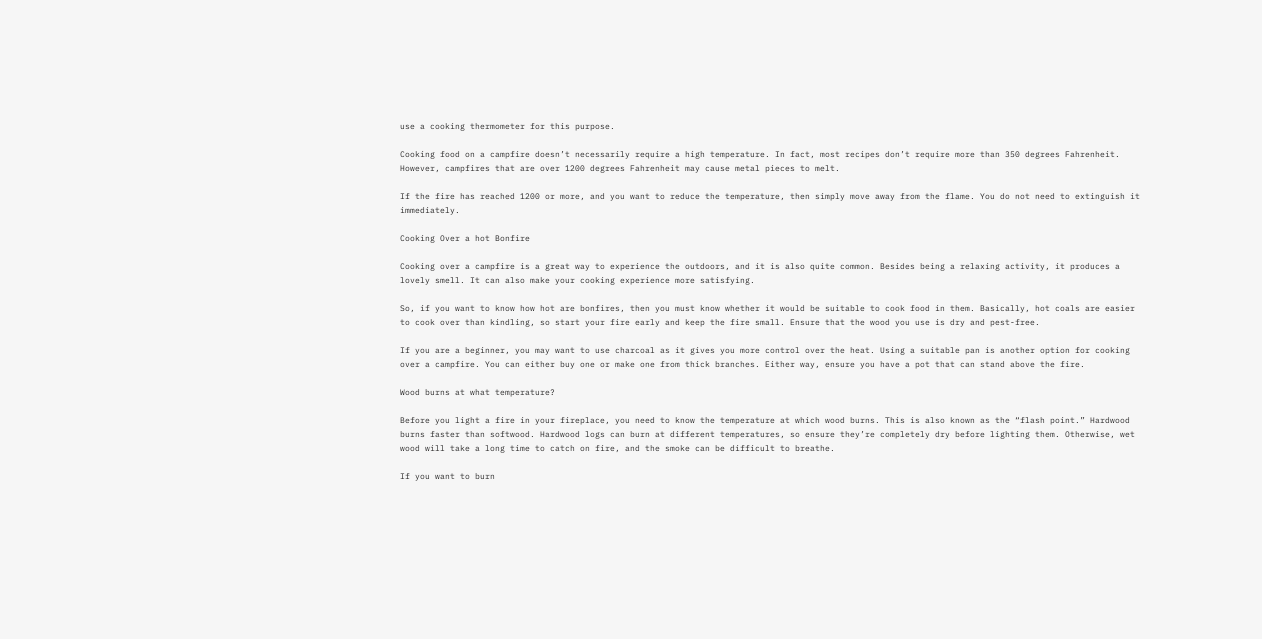use a cooking thermometer for this purpose.

Cooking food on a campfire doesn’t necessarily require a high temperature. In fact, most recipes don’t require more than 350 degrees Fahrenheit. However, campfires that are over 1200 degrees Fahrenheit may cause metal pieces to melt.

If the fire has reached 1200 or more, and you want to reduce the temperature, then simply move away from the flame. You do not need to extinguish it immediately.

Cooking Over a hot Bonfire

Cooking over a campfire is a great way to experience the outdoors, and it is also quite common. Besides being a relaxing activity, it produces a lovely smell. It can also make your cooking experience more satisfying.

So, if you want to know how hot are bonfires, then you must know whether it would be suitable to cook food in them. Basically, hot coals are easier to cook over than kindling, so start your fire early and keep the fire small. Ensure that the wood you use is dry and pest-free.

If you are a beginner, you may want to use charcoal as it gives you more control over the heat. Using a suitable pan is another option for cooking over a campfire. You can either buy one or make one from thick branches. Either way, ensure you have a pot that can stand above the fire.

Wood burns at what temperature?

Before you light a fire in your fireplace, you need to know the temperature at which wood burns. This is also known as the “flash point.” Hardwood burns faster than softwood. Hardwood logs can burn at different temperatures, so ensure they’re completely dry before lighting them. Otherwise, wet wood will take a long time to catch on fire, and the smoke can be difficult to breathe.

If you want to burn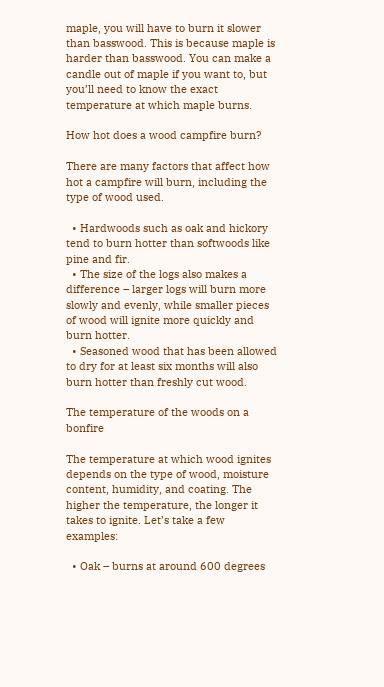maple, you will have to burn it slower than basswood. This is because maple is harder than basswood. You can make a candle out of maple if you want to, but you’ll need to know the exact temperature at which maple burns.

How hot does a wood campfire burn?

There are many factors that affect how hot a campfire will burn, including the type of wood used.

  • Hardwoods such as oak and hickory tend to burn hotter than softwoods like pine and fir.
  • The size of the logs also makes a difference – larger logs will burn more slowly and evenly, while smaller pieces of wood will ignite more quickly and burn hotter.
  • Seasoned wood that has been allowed to dry for at least six months will also burn hotter than freshly cut wood.

The temperature of the woods on a bonfire

The temperature at which wood ignites depends on the type of wood, moisture content, humidity, and coating. The higher the temperature, the longer it takes to ignite. Let’s take a few examples:

  • Oak – burns at around 600 degrees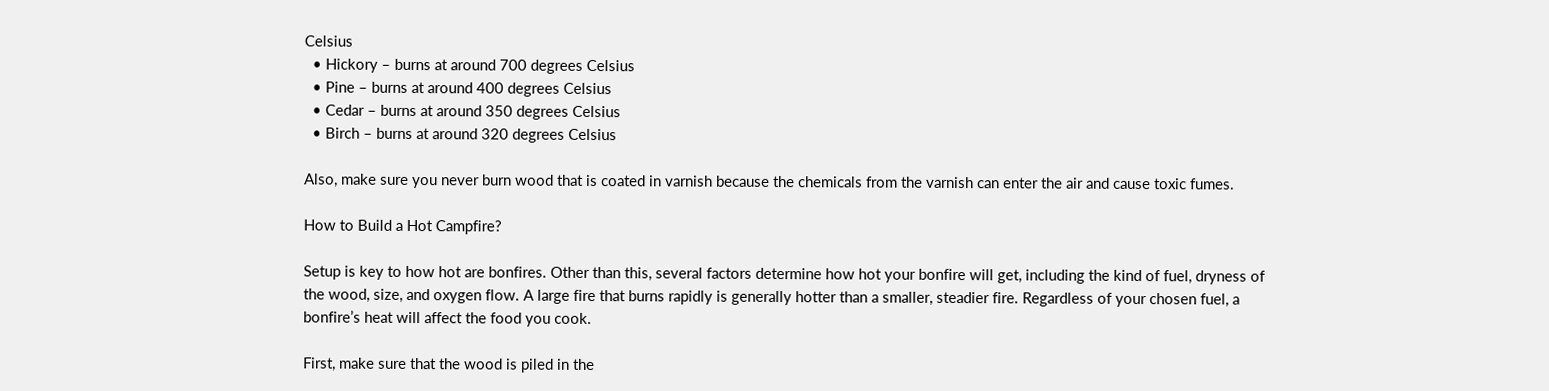Celsius
  • Hickory – burns at around 700 degrees Celsius
  • Pine – burns at around 400 degrees Celsius
  • Cedar – burns at around 350 degrees Celsius
  • Birch – burns at around 320 degrees Celsius

Also, make sure you never burn wood that is coated in varnish because the chemicals from the varnish can enter the air and cause toxic fumes.

How to Build a Hot Campfire?

Setup is key to how hot are bonfires. Other than this, several factors determine how hot your bonfire will get, including the kind of fuel, dryness of the wood, size, and oxygen flow. A large fire that burns rapidly is generally hotter than a smaller, steadier fire. Regardless of your chosen fuel, a bonfire’s heat will affect the food you cook.

First, make sure that the wood is piled in the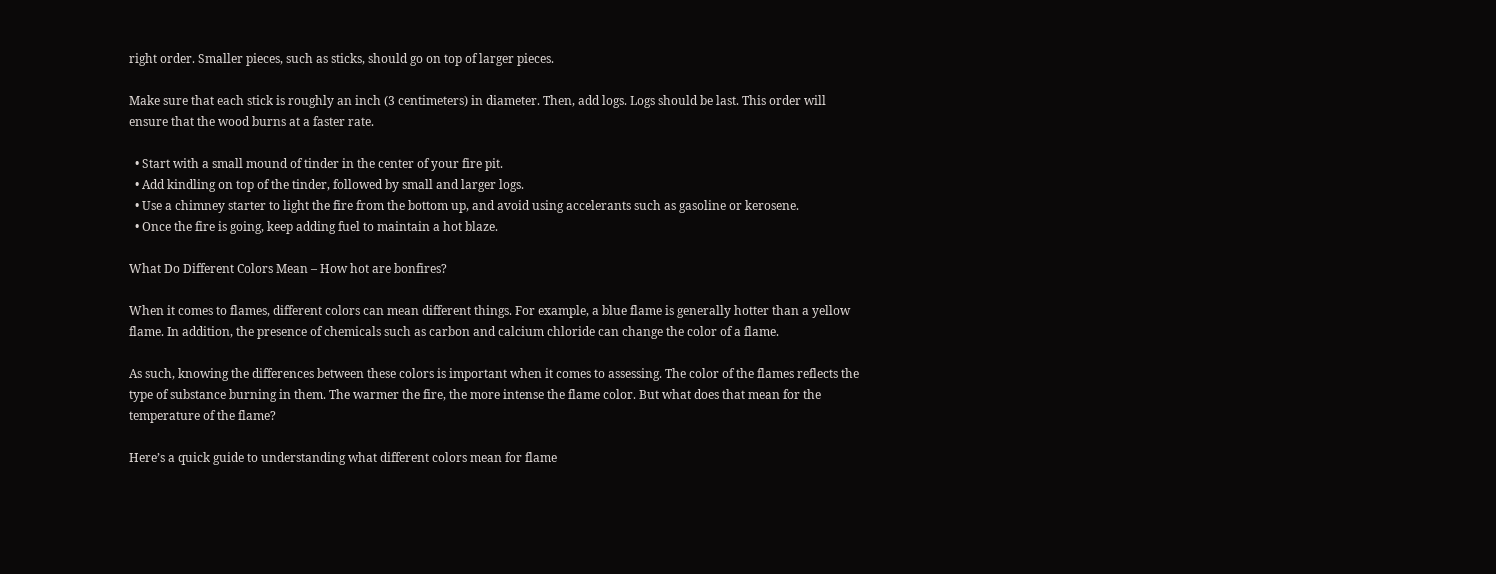right order. Smaller pieces, such as sticks, should go on top of larger pieces.

Make sure that each stick is roughly an inch (3 centimeters) in diameter. Then, add logs. Logs should be last. This order will ensure that the wood burns at a faster rate.

  • Start with a small mound of tinder in the center of your fire pit.
  • Add kindling on top of the tinder, followed by small and larger logs.
  • Use a chimney starter to light the fire from the bottom up, and avoid using accelerants such as gasoline or kerosene.
  • Once the fire is going, keep adding fuel to maintain a hot blaze.

What Do Different Colors Mean – How hot are bonfires?

When it comes to flames, different colors can mean different things. For example, a blue flame is generally hotter than a yellow flame. In addition, the presence of chemicals such as carbon and calcium chloride can change the color of a flame.

As such, knowing the differences between these colors is important when it comes to assessing. The color of the flames reflects the type of substance burning in them. The warmer the fire, the more intense the flame color. But what does that mean for the temperature of the flame?

Here’s a quick guide to understanding what different colors mean for flame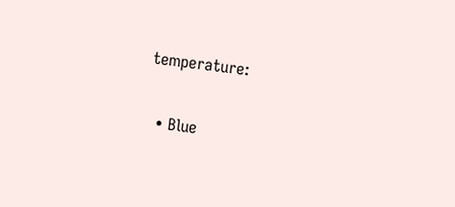temperature:

  • Blue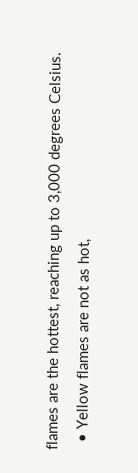flames are the hottest, reaching up to 3,000 degrees Celsius.
  • Yellow flames are not as hot,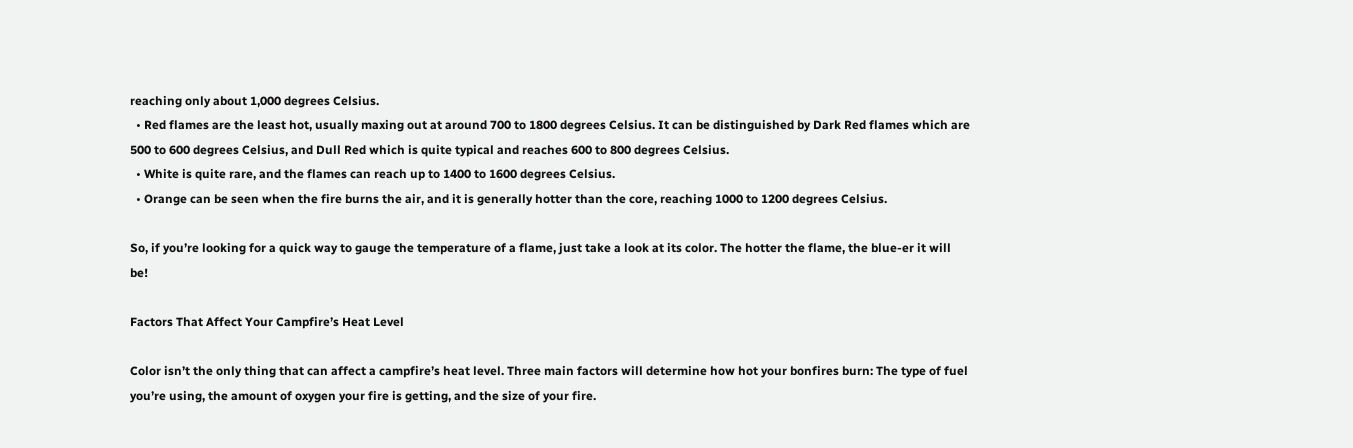reaching only about 1,000 degrees Celsius.
  • Red flames are the least hot, usually maxing out at around 700 to 1800 degrees Celsius. It can be distinguished by Dark Red flames which are 500 to 600 degrees Celsius, and Dull Red which is quite typical and reaches 600 to 800 degrees Celsius.
  • White is quite rare, and the flames can reach up to 1400 to 1600 degrees Celsius.
  • Orange can be seen when the fire burns the air, and it is generally hotter than the core, reaching 1000 to 1200 degrees Celsius.

So, if you’re looking for a quick way to gauge the temperature of a flame, just take a look at its color. The hotter the flame, the blue-er it will be!

Factors That Affect Your Campfire’s Heat Level

Color isn’t the only thing that can affect a campfire’s heat level. Three main factors will determine how hot your bonfires burn: The type of fuel you’re using, the amount of oxygen your fire is getting, and the size of your fire.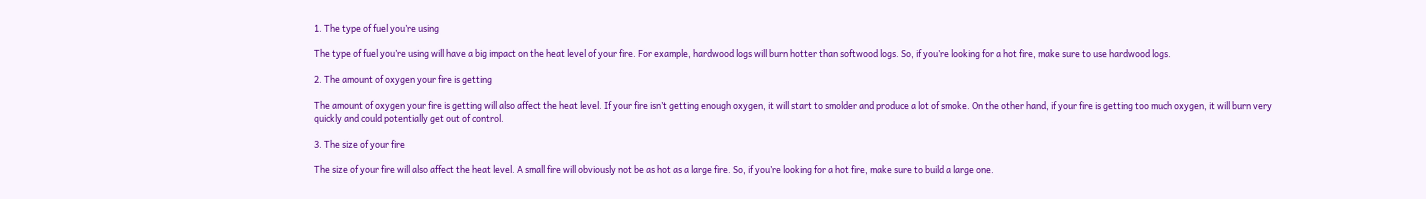1. The type of fuel you’re using

The type of fuel you’re using will have a big impact on the heat level of your fire. For example, hardwood logs will burn hotter than softwood logs. So, if you’re looking for a hot fire, make sure to use hardwood logs.

2. The amount of oxygen your fire is getting

The amount of oxygen your fire is getting will also affect the heat level. If your fire isn’t getting enough oxygen, it will start to smolder and produce a lot of smoke. On the other hand, if your fire is getting too much oxygen, it will burn very quickly and could potentially get out of control.

3. The size of your fire

The size of your fire will also affect the heat level. A small fire will obviously not be as hot as a large fire. So, if you’re looking for a hot fire, make sure to build a large one.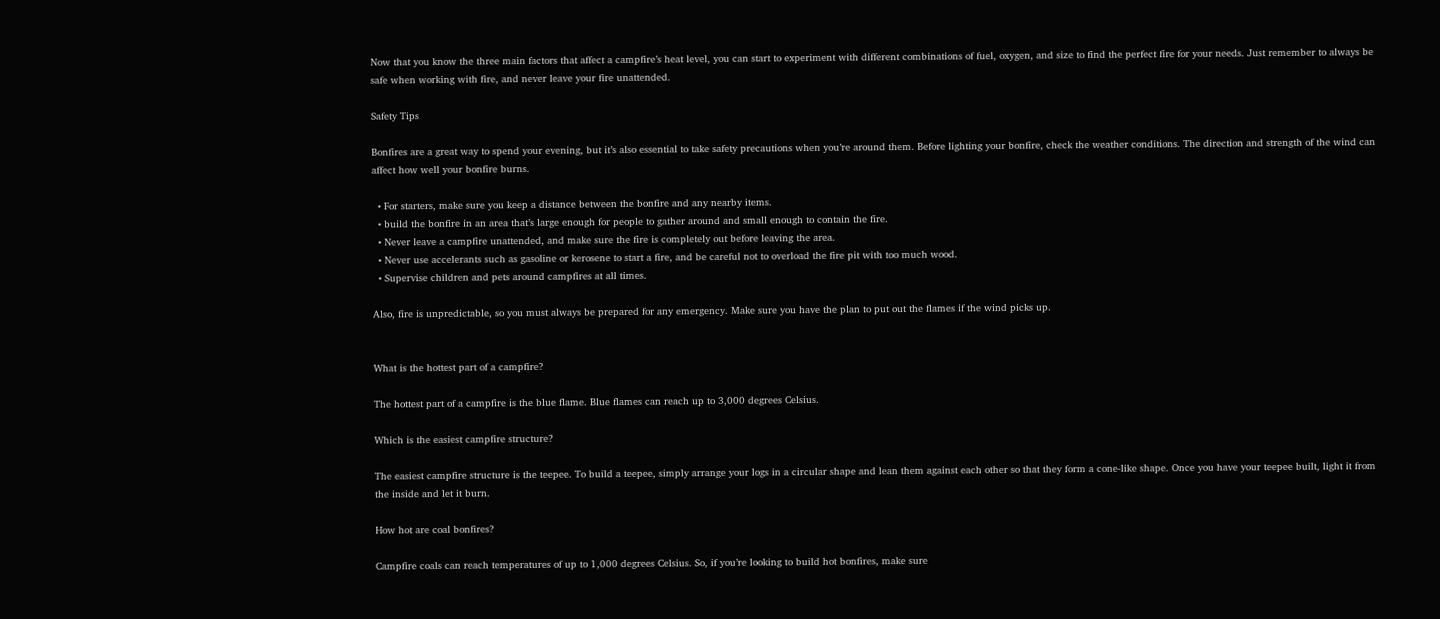Now that you know the three main factors that affect a campfire’s heat level, you can start to experiment with different combinations of fuel, oxygen, and size to find the perfect fire for your needs. Just remember to always be safe when working with fire, and never leave your fire unattended.

Safety Tips

Bonfires are a great way to spend your evening, but it’s also essential to take safety precautions when you’re around them. Before lighting your bonfire, check the weather conditions. The direction and strength of the wind can affect how well your bonfire burns.

  • For starters, make sure you keep a distance between the bonfire and any nearby items.
  • build the bonfire in an area that’s large enough for people to gather around and small enough to contain the fire.
  • Never leave a campfire unattended, and make sure the fire is completely out before leaving the area.
  • Never use accelerants such as gasoline or kerosene to start a fire, and be careful not to overload the fire pit with too much wood.
  • Supervise children and pets around campfires at all times.

Also, fire is unpredictable, so you must always be prepared for any emergency. Make sure you have the plan to put out the flames if the wind picks up.


What is the hottest part of a campfire?

The hottest part of a campfire is the blue flame. Blue flames can reach up to 3,000 degrees Celsius.

Which is the easiest campfire structure?

The easiest campfire structure is the teepee. To build a teepee, simply arrange your logs in a circular shape and lean them against each other so that they form a cone-like shape. Once you have your teepee built, light it from the inside and let it burn.

How hot are coal bonfires?

Campfire coals can reach temperatures of up to 1,000 degrees Celsius. So, if you’re looking to build hot bonfires, make sure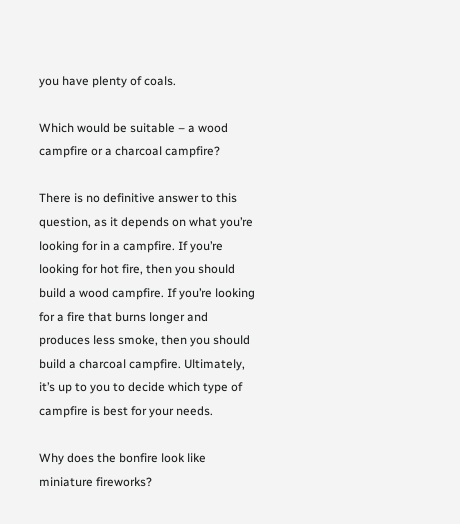you have plenty of coals.

Which would be suitable – a wood campfire or a charcoal campfire?

There is no definitive answer to this question, as it depends on what you’re looking for in a campfire. If you’re looking for hot fire, then you should build a wood campfire. If you’re looking for a fire that burns longer and produces less smoke, then you should build a charcoal campfire. Ultimately, it’s up to you to decide which type of campfire is best for your needs.

Why does the bonfire look like miniature fireworks?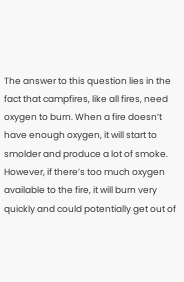The answer to this question lies in the fact that campfires, like all fires, need oxygen to burn. When a fire doesn’t have enough oxygen, it will start to smolder and produce a lot of smoke. However, if there’s too much oxygen available to the fire, it will burn very quickly and could potentially get out of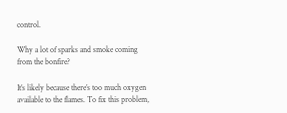control.

Why a lot of sparks and smoke coming from the bonfire?

It’s likely because there’s too much oxygen available to the flames. To fix this problem,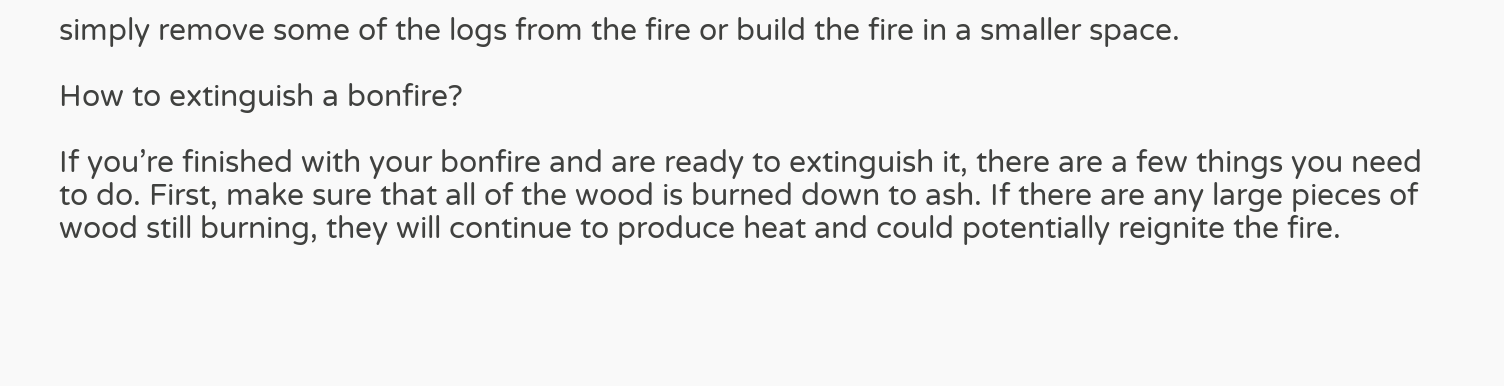simply remove some of the logs from the fire or build the fire in a smaller space.

How to extinguish a bonfire?

If you’re finished with your bonfire and are ready to extinguish it, there are a few things you need to do. First, make sure that all of the wood is burned down to ash. If there are any large pieces of wood still burning, they will continue to produce heat and could potentially reignite the fire.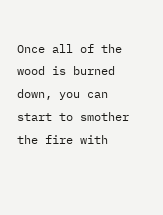Once all of the wood is burned down, you can start to smother the fire with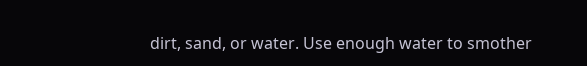dirt, sand, or water. Use enough water to smother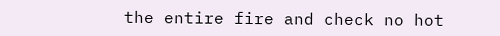the entire fire and check no hot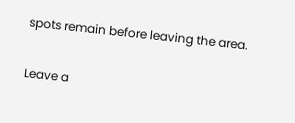spots remain before leaving the area.

Leave a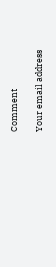Comment

Your email address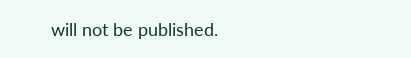will not be published.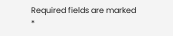Required fields are marked *